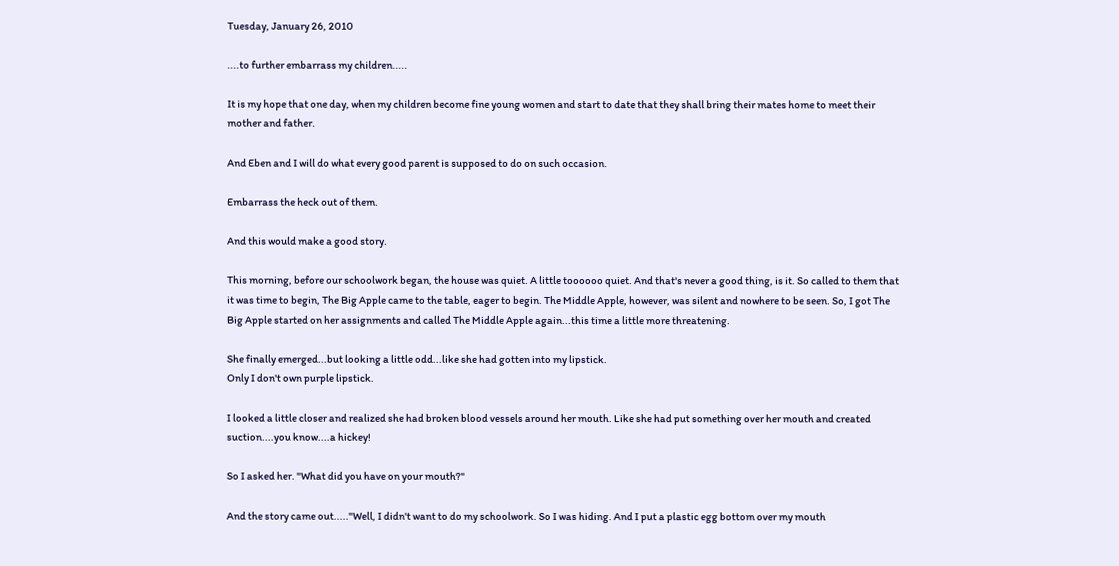Tuesday, January 26, 2010

....to further embarrass my children.....

It is my hope that one day, when my children become fine young women and start to date that they shall bring their mates home to meet their mother and father.

And Eben and I will do what every good parent is supposed to do on such occasion.

Embarrass the heck out of them.

And this would make a good story.

This morning, before our schoolwork began, the house was quiet. A little toooooo quiet. And that's never a good thing, is it. So called to them that it was time to begin, The Big Apple came to the table, eager to begin. The Middle Apple, however, was silent and nowhere to be seen. So, I got The Big Apple started on her assignments and called The Middle Apple again...this time a little more threatening.

She finally emerged...but looking a little odd...like she had gotten into my lipstick.
Only I don't own purple lipstick.

I looked a little closer and realized she had broken blood vessels around her mouth. Like she had put something over her mouth and created suction....you know....a hickey!

So I asked her. "What did you have on your mouth?"

And the story came out....."Well, I didn't want to do my schoolwork. So I was hiding. And I put a plastic egg bottom over my mouth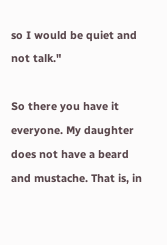so I would be quiet and not talk."

So there you have it everyone. My daughter does not have a beard and mustache. That is, in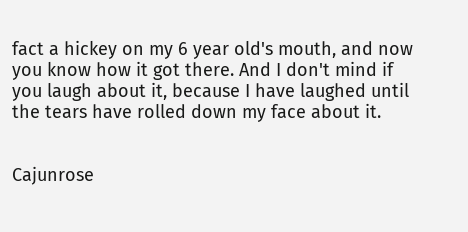fact a hickey on my 6 year old's mouth, and now you know how it got there. And I don't mind if you laugh about it, because I have laughed until the tears have rolled down my face about it.


Cajunrose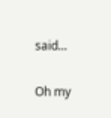said...

Oh my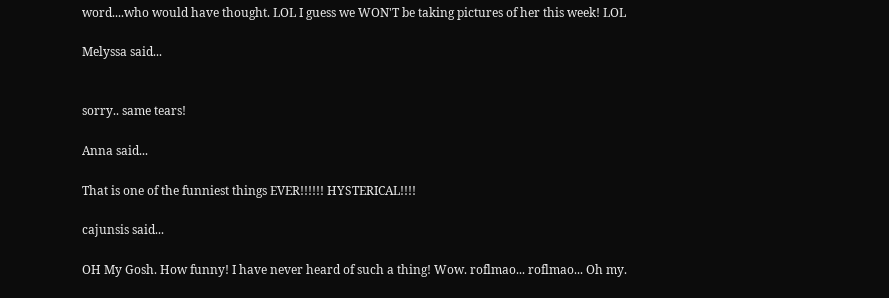word....who would have thought. LOL I guess we WON'T be taking pictures of her this week! LOL

Melyssa said...


sorry.. same tears!

Anna said...

That is one of the funniest things EVER!!!!!! HYSTERICAL!!!!

cajunsis said...

OH My Gosh. How funny! I have never heard of such a thing! Wow. roflmao... roflmao... Oh my.